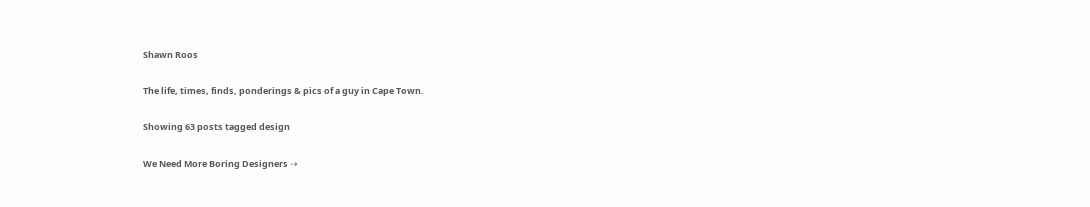Shawn Roos

The life, times, finds, ponderings & pics of a guy in Cape Town.

Showing 63 posts tagged design

We Need More Boring Designers ⇢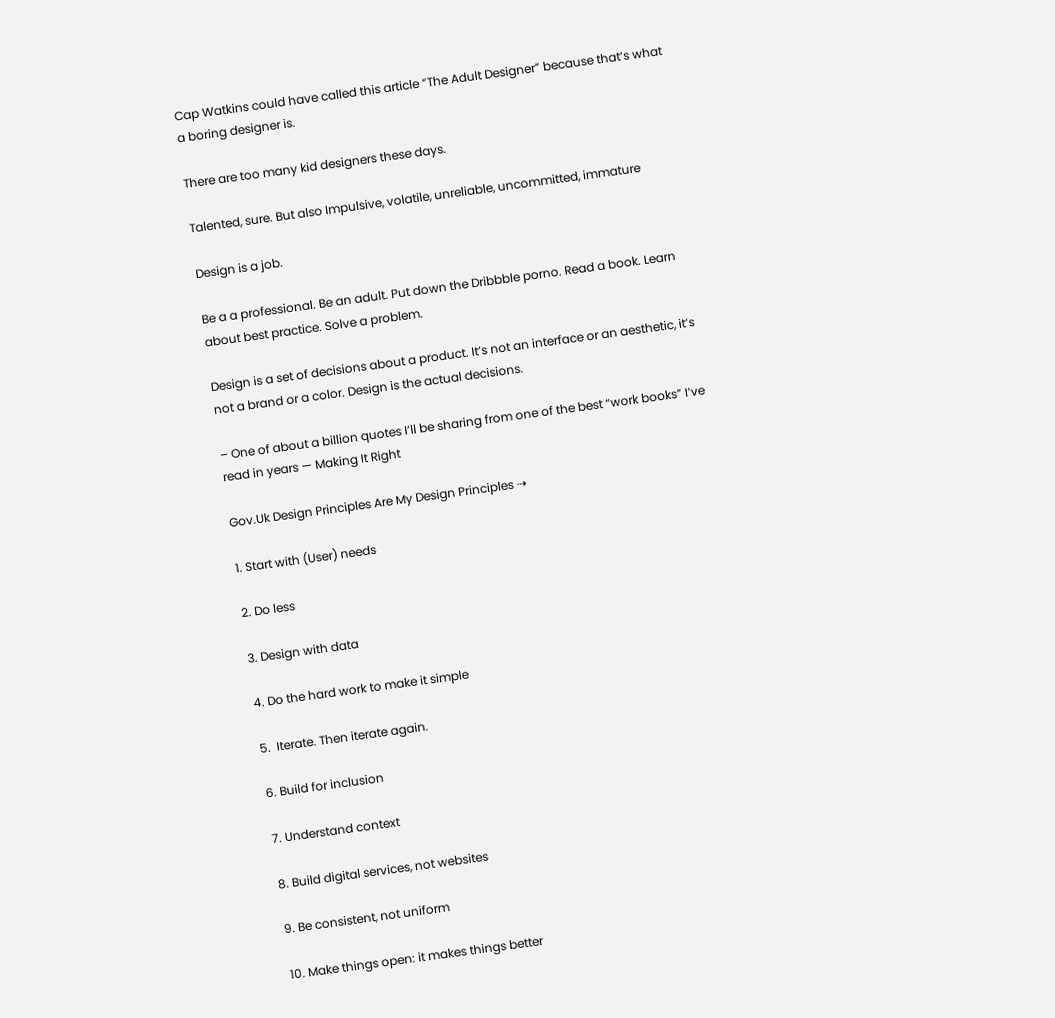Cap Watkins could have called this article “The Adult Designer” because that’s what a boring designer is.

There are too many kid designers these days.

Talented, sure. But also Impulsive, volatile, unreliable, uncommitted, immature

Design is a job.

Be a a professional. Be an adult. Put down the Dribbble porno. Read a book. Learn about best practice. Solve a problem.

Design is a set of decisions about a product. It’s not an interface or an aesthetic, it’s not a brand or a color. Design is the actual decisions.

– One of about a billion quotes I’ll be sharing from one of the best “work books” I’ve read in years — Making It Right

Gov.Uk Design Principles Are My Design Principles ⇢

1. Start with (User) needs

2. Do less

3. Design with data

4. Do the hard work to make it simple

5.  Iterate. Then iterate again.

6. Build for inclusion

7. Understand context

8. Build digital services, not websites

9. Be consistent, not uniform

10. Make things open: it makes things better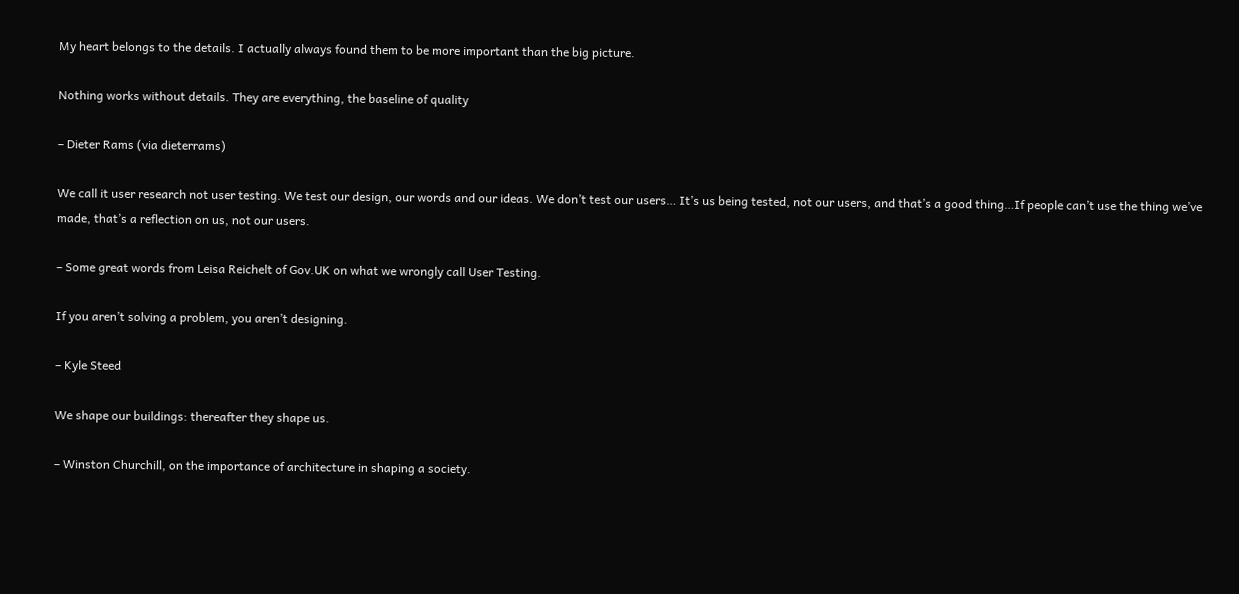My heart belongs to the details. I actually always found them to be more important than the big picture.

Nothing works without details. They are everything, the baseline of quality

– Dieter Rams (via dieterrams)

We call it user research not user testing. We test our design, our words and our ideas. We don’t test our users… It’s us being tested, not our users, and that’s a good thing…If people can’t use the thing we’ve made, that’s a reflection on us, not our users.

– Some great words from Leisa Reichelt of Gov.UK on what we wrongly call User Testing.

If you aren’t solving a problem, you aren’t designing.

– Kyle Steed

We shape our buildings: thereafter they shape us.

– Winston Churchill, on the importance of architecture in shaping a society.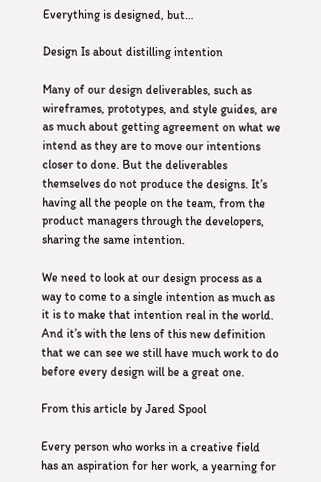Everything is designed, but…

Design Is about distilling intention

Many of our design deliverables, such as wireframes, prototypes, and style guides, are as much about getting agreement on what we intend as they are to move our intentions closer to done. But the deliverables themselves do not produce the designs. It’s having all the people on the team, from the product managers through the developers, sharing the same intention.

We need to look at our design process as a way to come to a single intention as much as it is to make that intention real in the world. And it’s with the lens of this new definition that we can see we still have much work to do before every design will be a great one.

From this article by Jared Spool

Every person who works in a creative field has an aspiration for her work, a yearning for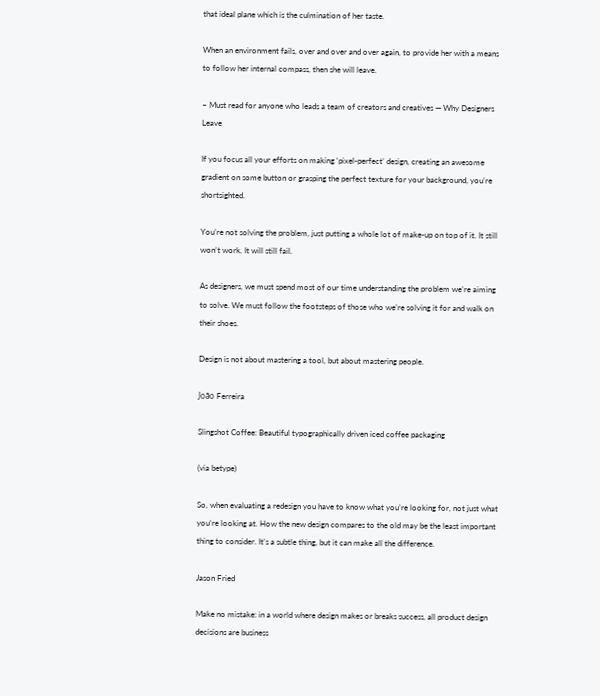that ideal plane which is the culmination of her taste.

When an environment fails, over and over and over again, to provide her with a means to follow her internal compass, then she will leave.

– Must read for anyone who leads a team of creators and creatives — Why Designers Leave

If you focus all your efforts on making ‘pixel-perfect’ design, creating an awesome gradient on some button or grasping the perfect texture for your background, you’re shortsighted.

You’re not solving the problem, just putting a whole lot of make-up on top of it. It still won’t work. It will still fail.

As designers, we must spend most of our time understanding the problem we’re aiming to solve. We must follow the footsteps of those who we’re solving it for and walk on their shoes.

Design is not about mastering a tool, but about mastering people.

João Ferreira

Slingshot Coffee: Beautiful typographically driven iced coffee packaging

(via betype)

So, when evaluating a redesign you have to know what you’re looking for, not just what you’re looking at. How the new design compares to the old may be the least important thing to consider. It’s a subtle thing, but it can make all the difference.

Jason Fried

Make no mistake: in a world where design makes or breaks success, all product design decisions are business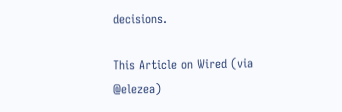decisions.

This Article on Wired (via @elezea)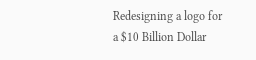Redesigning a logo for a $10 Billion Dollar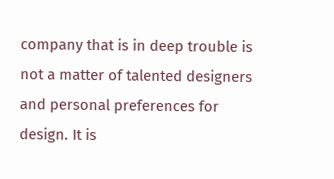company that is in deep trouble is not a matter of talented designers and personal preferences for design. It is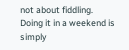not about fiddling. Doing it in a weekend is simply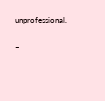unprofessional.

–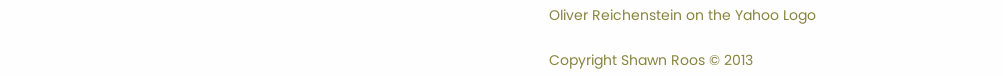Oliver Reichenstein on the Yahoo Logo

Copyright Shawn Roos © 2013